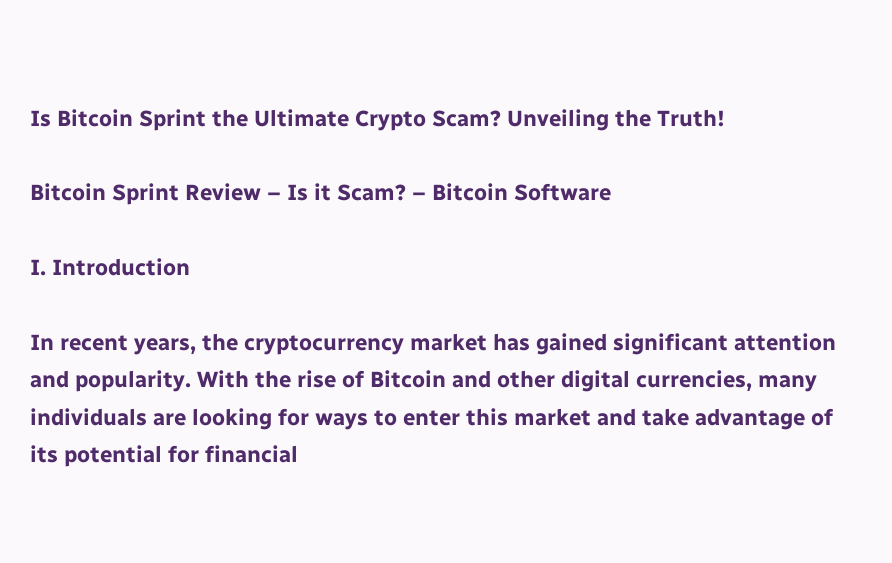Is Bitcoin Sprint the Ultimate Crypto Scam? Unveiling the Truth!

Bitcoin Sprint Review – Is it Scam? – Bitcoin Software

I. Introduction

In recent years, the cryptocurrency market has gained significant attention and popularity. With the rise of Bitcoin and other digital currencies, many individuals are looking for ways to enter this market and take advantage of its potential for financial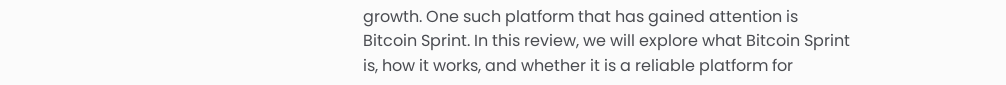growth. One such platform that has gained attention is Bitcoin Sprint. In this review, we will explore what Bitcoin Sprint is, how it works, and whether it is a reliable platform for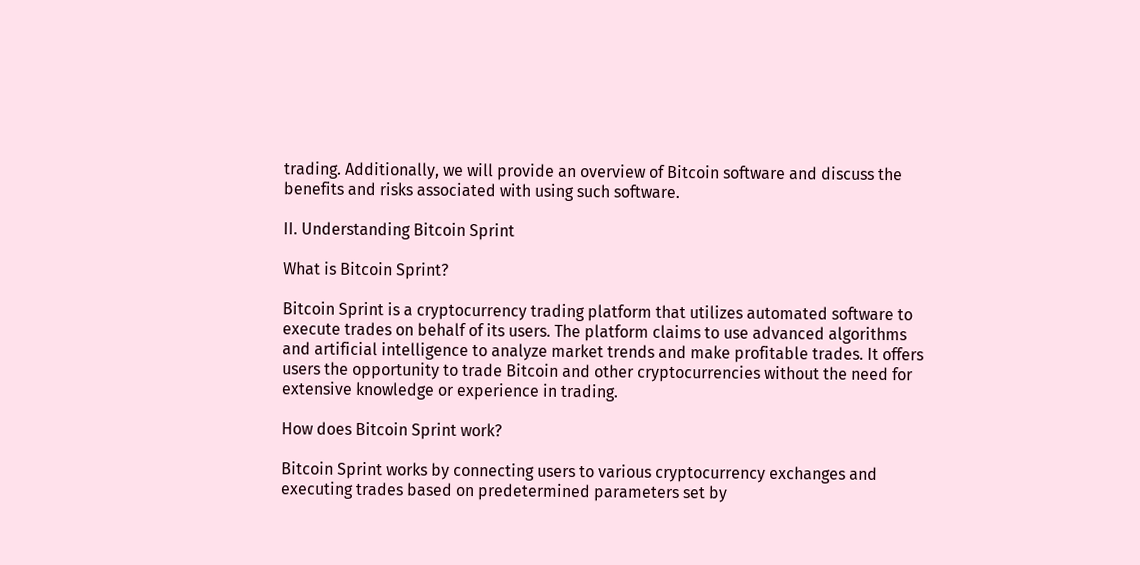trading. Additionally, we will provide an overview of Bitcoin software and discuss the benefits and risks associated with using such software.

II. Understanding Bitcoin Sprint

What is Bitcoin Sprint?

Bitcoin Sprint is a cryptocurrency trading platform that utilizes automated software to execute trades on behalf of its users. The platform claims to use advanced algorithms and artificial intelligence to analyze market trends and make profitable trades. It offers users the opportunity to trade Bitcoin and other cryptocurrencies without the need for extensive knowledge or experience in trading.

How does Bitcoin Sprint work?

Bitcoin Sprint works by connecting users to various cryptocurrency exchanges and executing trades based on predetermined parameters set by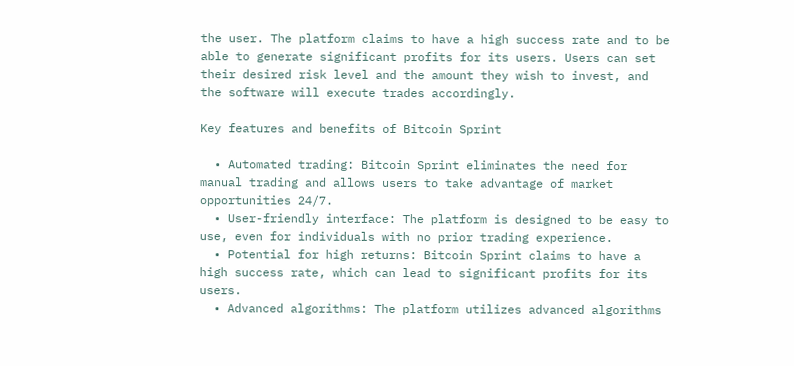the user. The platform claims to have a high success rate and to be able to generate significant profits for its users. Users can set their desired risk level and the amount they wish to invest, and the software will execute trades accordingly.

Key features and benefits of Bitcoin Sprint

  • Automated trading: Bitcoin Sprint eliminates the need for manual trading and allows users to take advantage of market opportunities 24/7.
  • User-friendly interface: The platform is designed to be easy to use, even for individuals with no prior trading experience.
  • Potential for high returns: Bitcoin Sprint claims to have a high success rate, which can lead to significant profits for its users.
  • Advanced algorithms: The platform utilizes advanced algorithms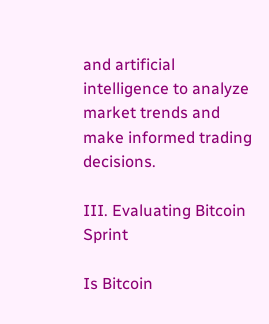and artificial intelligence to analyze market trends and make informed trading decisions.

III. Evaluating Bitcoin Sprint

Is Bitcoin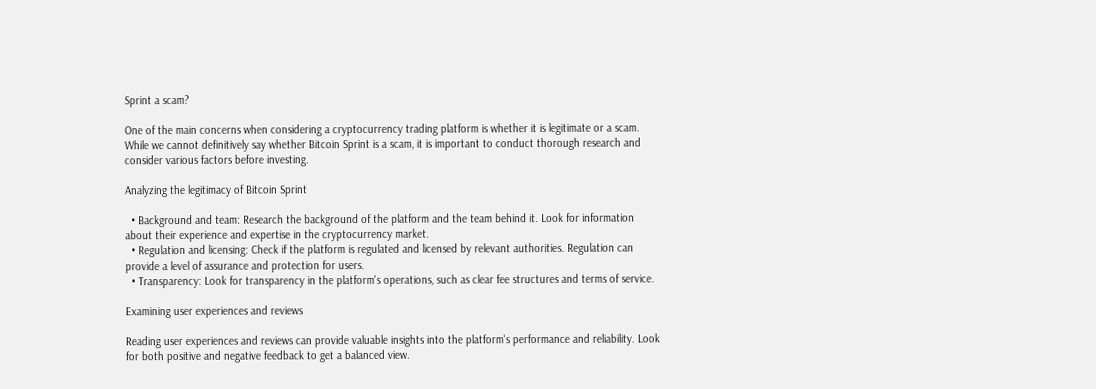Sprint a scam?

One of the main concerns when considering a cryptocurrency trading platform is whether it is legitimate or a scam. While we cannot definitively say whether Bitcoin Sprint is a scam, it is important to conduct thorough research and consider various factors before investing.

Analyzing the legitimacy of Bitcoin Sprint

  • Background and team: Research the background of the platform and the team behind it. Look for information about their experience and expertise in the cryptocurrency market.
  • Regulation and licensing: Check if the platform is regulated and licensed by relevant authorities. Regulation can provide a level of assurance and protection for users.
  • Transparency: Look for transparency in the platform's operations, such as clear fee structures and terms of service.

Examining user experiences and reviews

Reading user experiences and reviews can provide valuable insights into the platform's performance and reliability. Look for both positive and negative feedback to get a balanced view.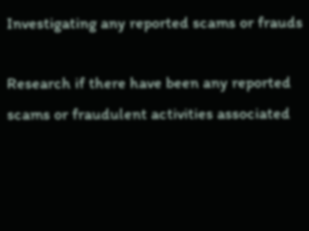Investigating any reported scams or frauds

Research if there have been any reported scams or fraudulent activities associated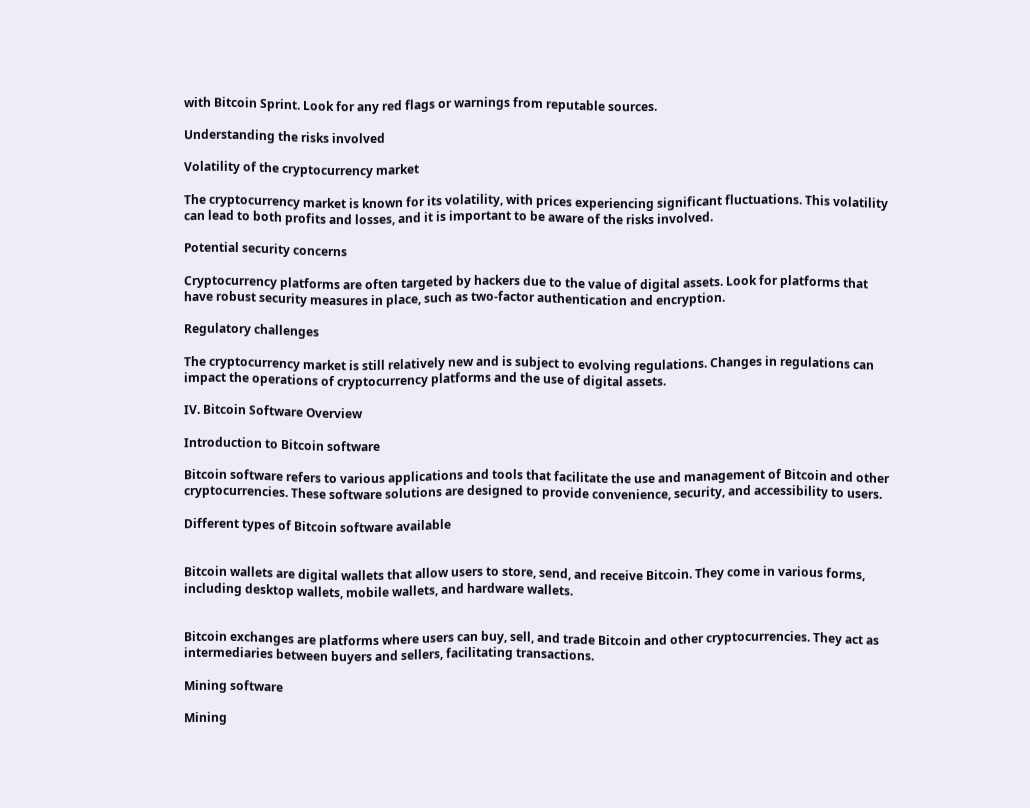with Bitcoin Sprint. Look for any red flags or warnings from reputable sources.

Understanding the risks involved

Volatility of the cryptocurrency market

The cryptocurrency market is known for its volatility, with prices experiencing significant fluctuations. This volatility can lead to both profits and losses, and it is important to be aware of the risks involved.

Potential security concerns

Cryptocurrency platforms are often targeted by hackers due to the value of digital assets. Look for platforms that have robust security measures in place, such as two-factor authentication and encryption.

Regulatory challenges

The cryptocurrency market is still relatively new and is subject to evolving regulations. Changes in regulations can impact the operations of cryptocurrency platforms and the use of digital assets.

IV. Bitcoin Software Overview

Introduction to Bitcoin software

Bitcoin software refers to various applications and tools that facilitate the use and management of Bitcoin and other cryptocurrencies. These software solutions are designed to provide convenience, security, and accessibility to users.

Different types of Bitcoin software available


Bitcoin wallets are digital wallets that allow users to store, send, and receive Bitcoin. They come in various forms, including desktop wallets, mobile wallets, and hardware wallets.


Bitcoin exchanges are platforms where users can buy, sell, and trade Bitcoin and other cryptocurrencies. They act as intermediaries between buyers and sellers, facilitating transactions.

Mining software

Mining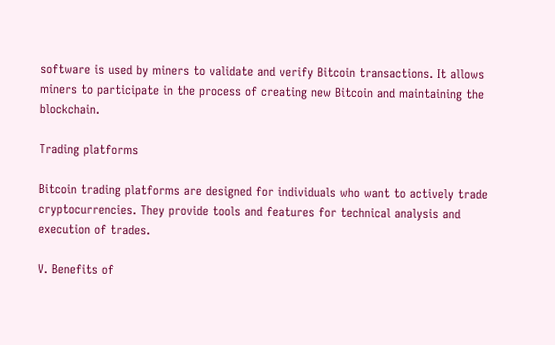software is used by miners to validate and verify Bitcoin transactions. It allows miners to participate in the process of creating new Bitcoin and maintaining the blockchain.

Trading platforms

Bitcoin trading platforms are designed for individuals who want to actively trade cryptocurrencies. They provide tools and features for technical analysis and execution of trades.

V. Benefits of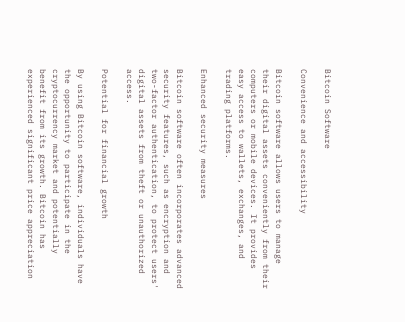Bitcoin Software

Convenience and accessibility

Bitcoin software allows users to manage their digital assets conveniently from their computers or mobile devices. It provides easy access to wallets, exchanges, and trading platforms.

Enhanced security measures

Bitcoin software often incorporates advanced security features, such as encryption and two-factor authentication, to protect users' digital assets from theft or unauthorized access.

Potential for financial growth

By using Bitcoin software, individuals have the opportunity to participate in the cryptocurrency market and potentially benefit from its growth. Bitcoin has experienced significant price appreciation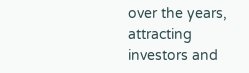over the years, attracting investors and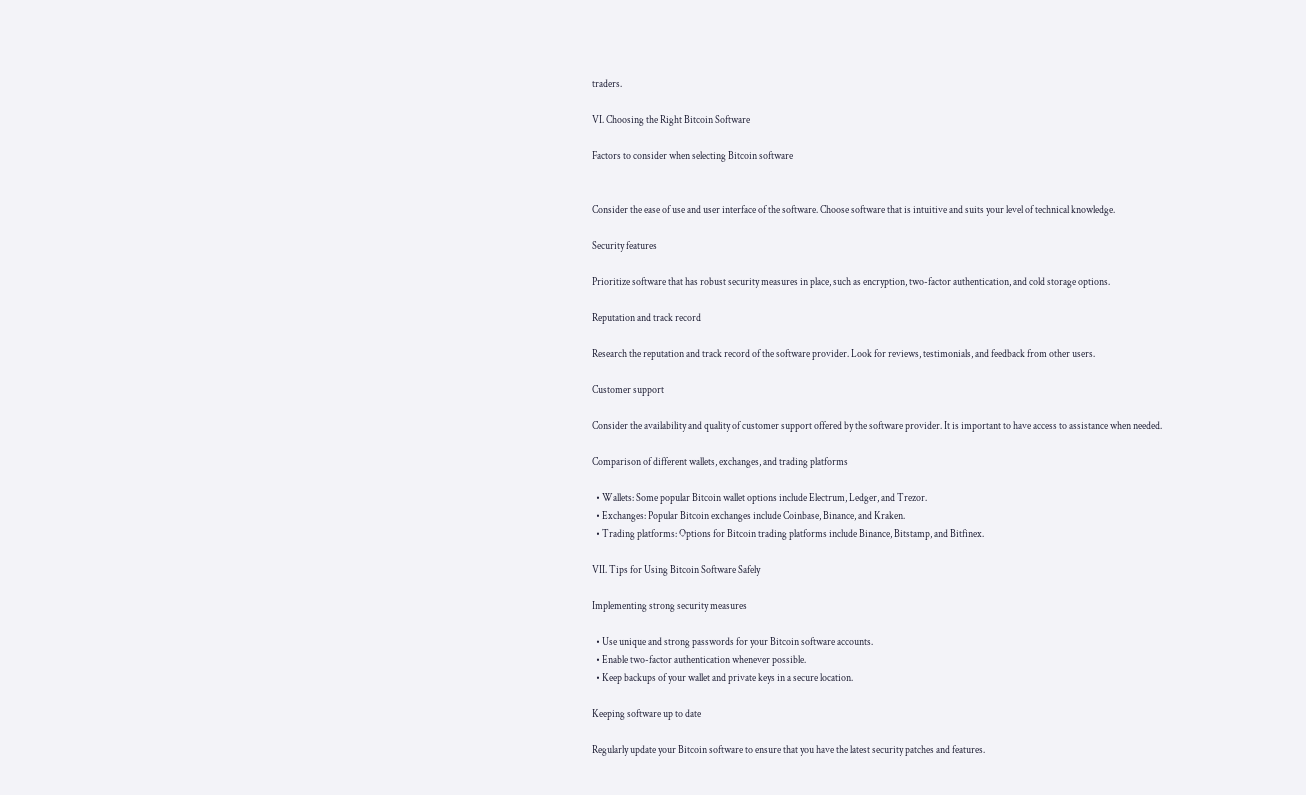traders.

VI. Choosing the Right Bitcoin Software

Factors to consider when selecting Bitcoin software


Consider the ease of use and user interface of the software. Choose software that is intuitive and suits your level of technical knowledge.

Security features

Prioritize software that has robust security measures in place, such as encryption, two-factor authentication, and cold storage options.

Reputation and track record

Research the reputation and track record of the software provider. Look for reviews, testimonials, and feedback from other users.

Customer support

Consider the availability and quality of customer support offered by the software provider. It is important to have access to assistance when needed.

Comparison of different wallets, exchanges, and trading platforms

  • Wallets: Some popular Bitcoin wallet options include Electrum, Ledger, and Trezor.
  • Exchanges: Popular Bitcoin exchanges include Coinbase, Binance, and Kraken.
  • Trading platforms: Options for Bitcoin trading platforms include Binance, Bitstamp, and Bitfinex.

VII. Tips for Using Bitcoin Software Safely

Implementing strong security measures

  • Use unique and strong passwords for your Bitcoin software accounts.
  • Enable two-factor authentication whenever possible.
  • Keep backups of your wallet and private keys in a secure location.

Keeping software up to date

Regularly update your Bitcoin software to ensure that you have the latest security patches and features.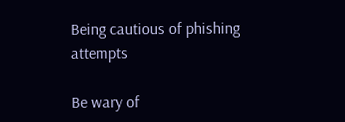Being cautious of phishing attempts

Be wary of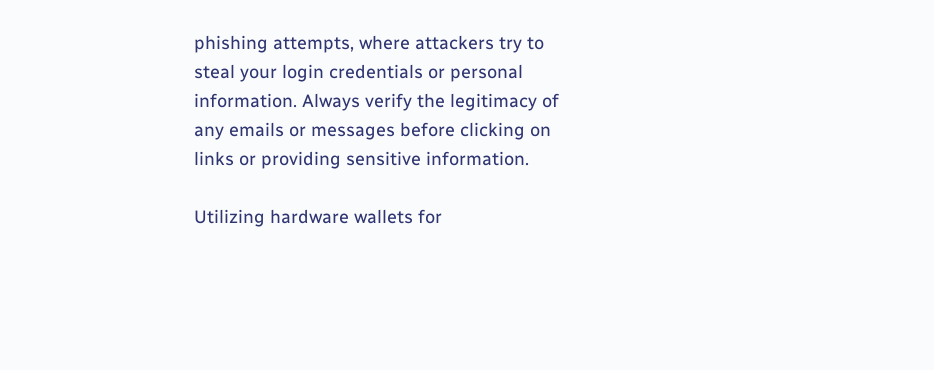phishing attempts, where attackers try to steal your login credentials or personal information. Always verify the legitimacy of any emails or messages before clicking on links or providing sensitive information.

Utilizing hardware wallets for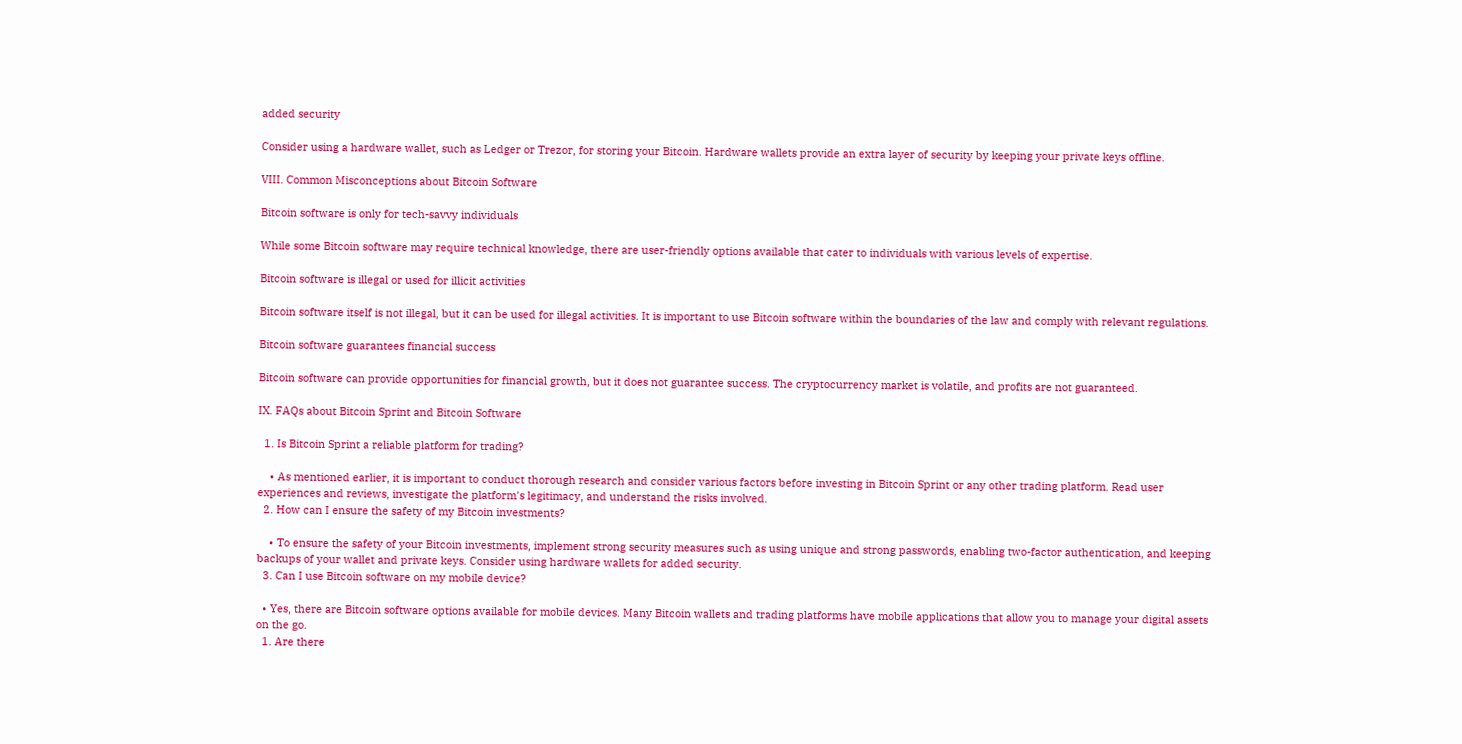added security

Consider using a hardware wallet, such as Ledger or Trezor, for storing your Bitcoin. Hardware wallets provide an extra layer of security by keeping your private keys offline.

VIII. Common Misconceptions about Bitcoin Software

Bitcoin software is only for tech-savvy individuals

While some Bitcoin software may require technical knowledge, there are user-friendly options available that cater to individuals with various levels of expertise.

Bitcoin software is illegal or used for illicit activities

Bitcoin software itself is not illegal, but it can be used for illegal activities. It is important to use Bitcoin software within the boundaries of the law and comply with relevant regulations.

Bitcoin software guarantees financial success

Bitcoin software can provide opportunities for financial growth, but it does not guarantee success. The cryptocurrency market is volatile, and profits are not guaranteed.

IX. FAQs about Bitcoin Sprint and Bitcoin Software

  1. Is Bitcoin Sprint a reliable platform for trading?

    • As mentioned earlier, it is important to conduct thorough research and consider various factors before investing in Bitcoin Sprint or any other trading platform. Read user experiences and reviews, investigate the platform's legitimacy, and understand the risks involved.
  2. How can I ensure the safety of my Bitcoin investments?

    • To ensure the safety of your Bitcoin investments, implement strong security measures such as using unique and strong passwords, enabling two-factor authentication, and keeping backups of your wallet and private keys. Consider using hardware wallets for added security.
  3. Can I use Bitcoin software on my mobile device?

  • Yes, there are Bitcoin software options available for mobile devices. Many Bitcoin wallets and trading platforms have mobile applications that allow you to manage your digital assets on the go.
  1. Are there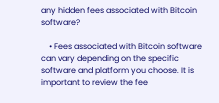any hidden fees associated with Bitcoin software?

    • Fees associated with Bitcoin software can vary depending on the specific software and platform you choose. It is important to review the fee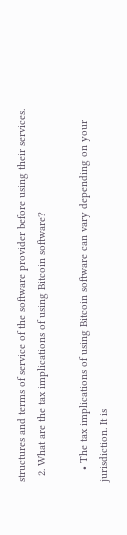structures and terms of service of the software provider before using their services.
  2. What are the tax implications of using Bitcoin software?

    • The tax implications of using Bitcoin software can vary depending on your jurisdiction. It is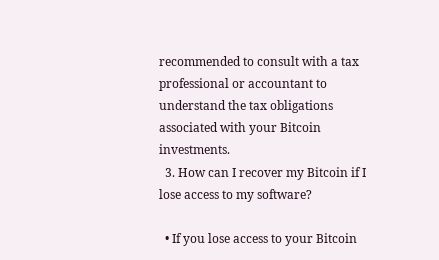recommended to consult with a tax professional or accountant to understand the tax obligations associated with your Bitcoin investments.
  3. How can I recover my Bitcoin if I lose access to my software?

  • If you lose access to your Bitcoin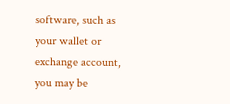software, such as your wallet or exchange account, you may be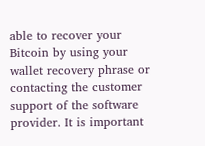able to recover your Bitcoin by using your wallet recovery phrase or contacting the customer support of the software provider. It is important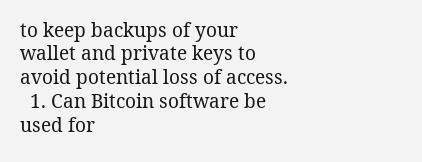to keep backups of your wallet and private keys to avoid potential loss of access.
  1. Can Bitcoin software be used for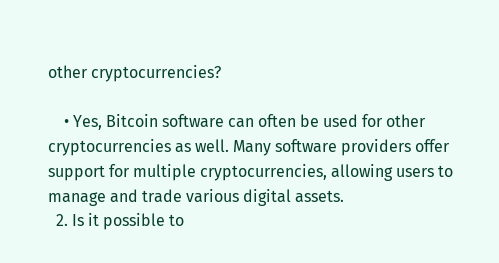other cryptocurrencies?

    • Yes, Bitcoin software can often be used for other cryptocurrencies as well. Many software providers offer support for multiple cryptocurrencies, allowing users to manage and trade various digital assets.
  2. Is it possible to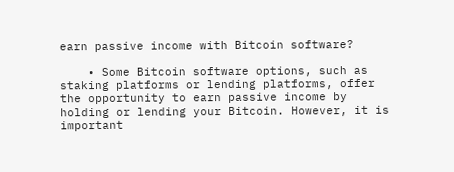earn passive income with Bitcoin software?

    • Some Bitcoin software options, such as staking platforms or lending platforms, offer the opportunity to earn passive income by holding or lending your Bitcoin. However, it is important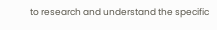to research and understand the specific